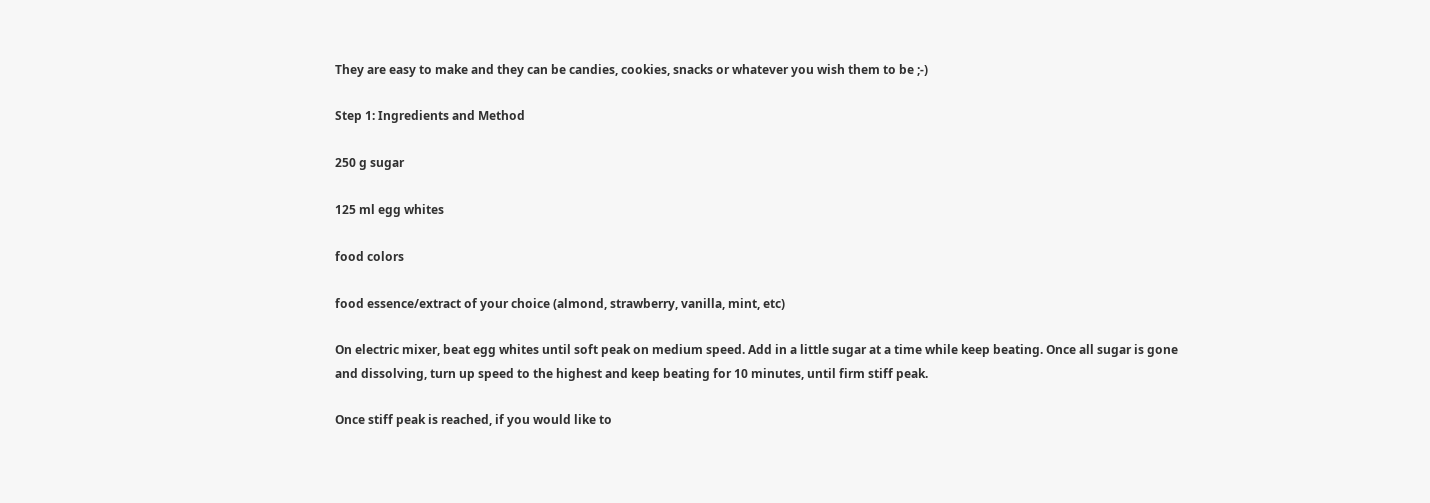They are easy to make and they can be candies, cookies, snacks or whatever you wish them to be ;-)

Step 1: Ingredients and Method

250 g sugar

125 ml egg whites

food colors

food essence/extract of your choice (almond, strawberry, vanilla, mint, etc)

On electric mixer, beat egg whites until soft peak on medium speed. Add in a little sugar at a time while keep beating. Once all sugar is gone and dissolving, turn up speed to the highest and keep beating for 10 minutes, until firm stiff peak.

Once stiff peak is reached, if you would like to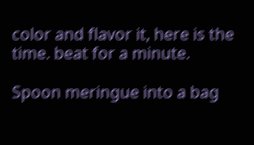color and flavor it, here is the time. beat for a minute.

Spoon meringue into a bag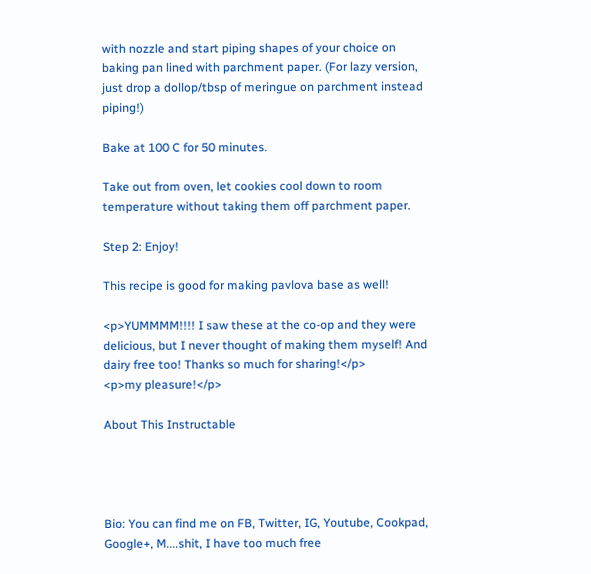with nozzle and start piping shapes of your choice on baking pan lined with parchment paper. (For lazy version, just drop a dollop/tbsp of meringue on parchment instead piping!)

Bake at 100 C for 50 minutes.

Take out from oven, let cookies cool down to room temperature without taking them off parchment paper.

Step 2: Enjoy!

This recipe is good for making pavlova base as well!

<p>YUMMMM!!!! I saw these at the co-op and they were delicious, but I never thought of making them myself! And dairy free too! Thanks so much for sharing!</p>
<p>my pleasure!</p>

About This Instructable




Bio: You can find me on FB, Twitter, IG, Youtube, Cookpad, Google+, M....shit, I have too much free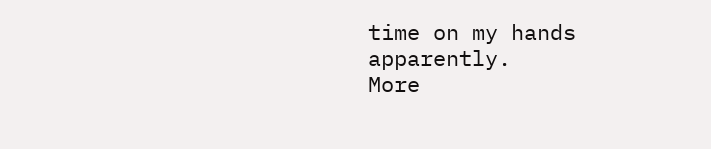time on my hands apparently.
More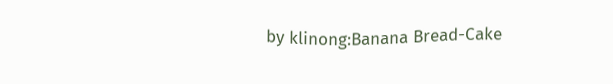by klinong:Banana Bread-Cake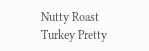Nutty Roast Turkey Pretty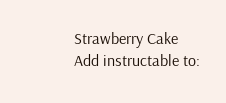Strawberry Cake
Add instructable to: